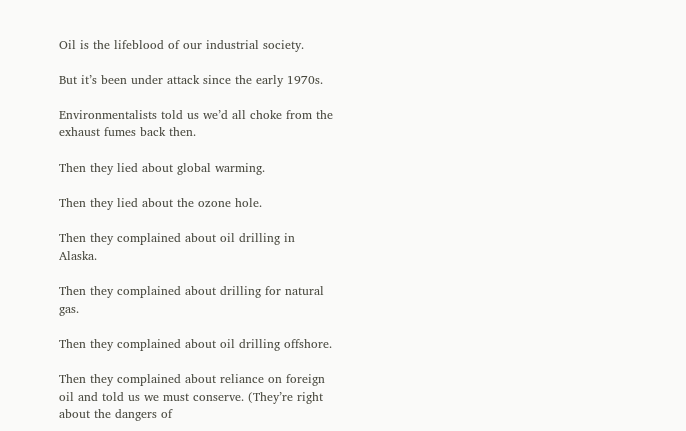Oil is the lifeblood of our industrial society.

But it’s been under attack since the early 1970s.

Environmentalists told us we’d all choke from the exhaust fumes back then.

Then they lied about global warming.

Then they lied about the ozone hole.

Then they complained about oil drilling in Alaska.

Then they complained about drilling for natural gas.

Then they complained about oil drilling offshore.

Then they complained about reliance on foreign oil and told us we must conserve. (They’re right about the dangers of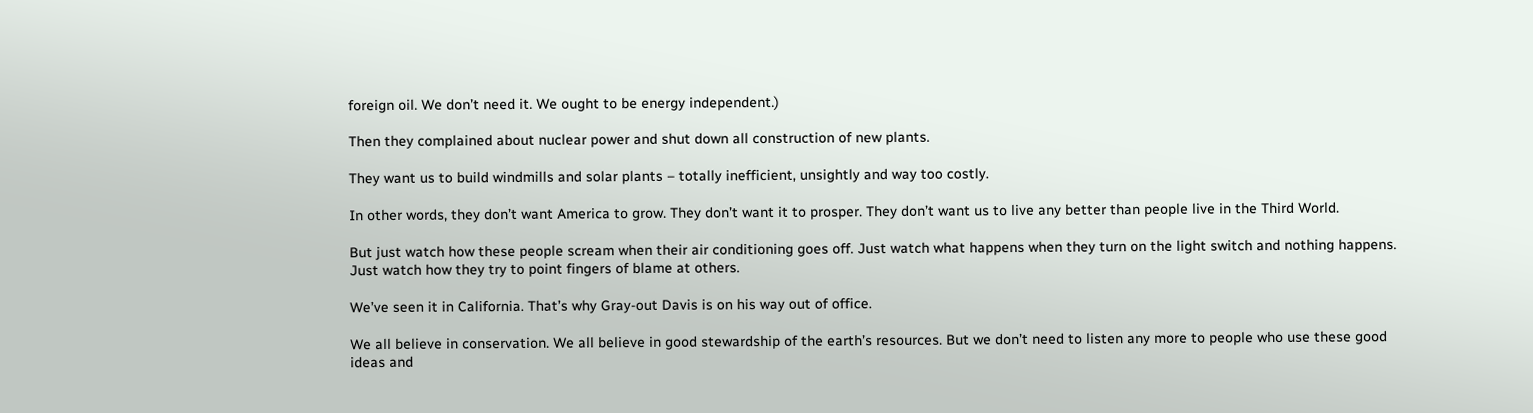foreign oil. We don’t need it. We ought to be energy independent.)

Then they complained about nuclear power and shut down all construction of new plants.

They want us to build windmills and solar plants – totally inefficient, unsightly and way too costly.

In other words, they don’t want America to grow. They don’t want it to prosper. They don’t want us to live any better than people live in the Third World.

But just watch how these people scream when their air conditioning goes off. Just watch what happens when they turn on the light switch and nothing happens. Just watch how they try to point fingers of blame at others.

We’ve seen it in California. That’s why Gray-out Davis is on his way out of office.

We all believe in conservation. We all believe in good stewardship of the earth’s resources. But we don’t need to listen any more to people who use these good ideas and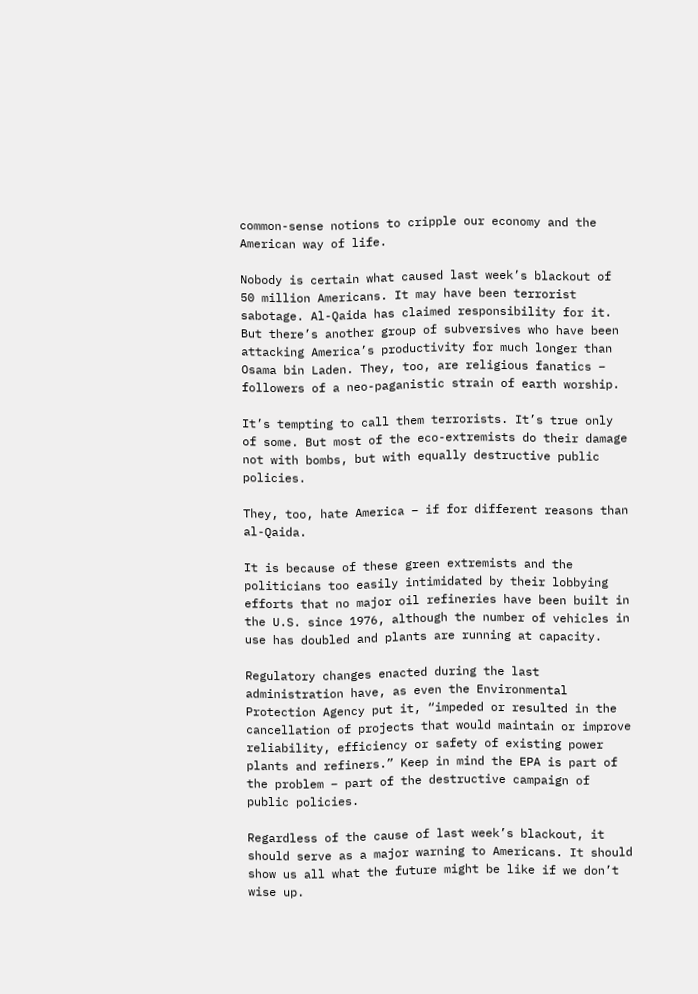common-sense notions to cripple our economy and the American way of life.

Nobody is certain what caused last week’s blackout of 50 million Americans. It may have been terrorist sabotage. Al-Qaida has claimed responsibility for it. But there’s another group of subversives who have been attacking America’s productivity for much longer than Osama bin Laden. They, too, are religious fanatics – followers of a neo-paganistic strain of earth worship.

It’s tempting to call them terrorists. It’s true only of some. But most of the eco-extremists do their damage not with bombs, but with equally destructive public policies.

They, too, hate America – if for different reasons than al-Qaida.

It is because of these green extremists and the politicians too easily intimidated by their lobbying efforts that no major oil refineries have been built in the U.S. since 1976, although the number of vehicles in use has doubled and plants are running at capacity.

Regulatory changes enacted during the last administration have, as even the Environmental Protection Agency put it, “impeded or resulted in the cancellation of projects that would maintain or improve reliability, efficiency or safety of existing power plants and refiners.” Keep in mind the EPA is part of the problem – part of the destructive campaign of public policies.

Regardless of the cause of last week’s blackout, it should serve as a major warning to Americans. It should show us all what the future might be like if we don’t wise up.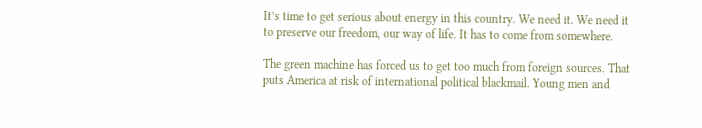It’s time to get serious about energy in this country. We need it. We need it to preserve our freedom, our way of life. It has to come from somewhere.

The green machine has forced us to get too much from foreign sources. That puts America at risk of international political blackmail. Young men and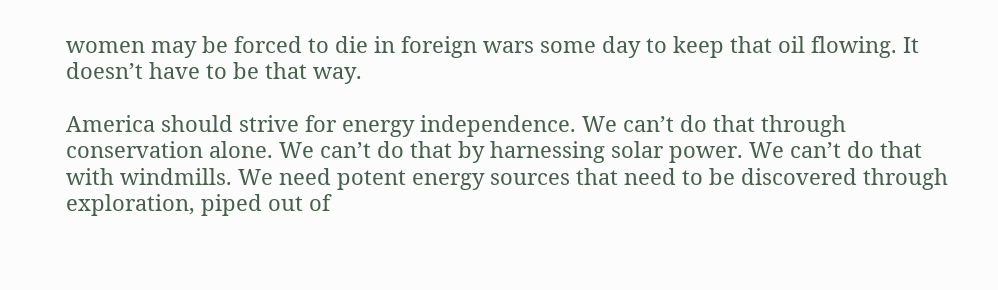women may be forced to die in foreign wars some day to keep that oil flowing. It doesn’t have to be that way.

America should strive for energy independence. We can’t do that through conservation alone. We can’t do that by harnessing solar power. We can’t do that with windmills. We need potent energy sources that need to be discovered through exploration, piped out of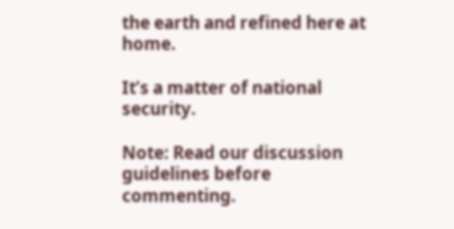the earth and refined here at home.

It’s a matter of national security.

Note: Read our discussion guidelines before commenting.